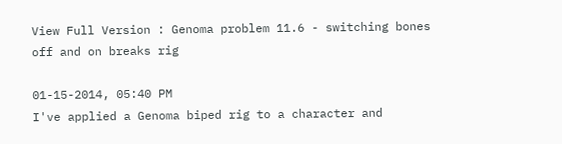View Full Version : Genoma problem 11.6 - switching bones off and on breaks rig

01-15-2014, 05:40 PM
I've applied a Genoma biped rig to a character and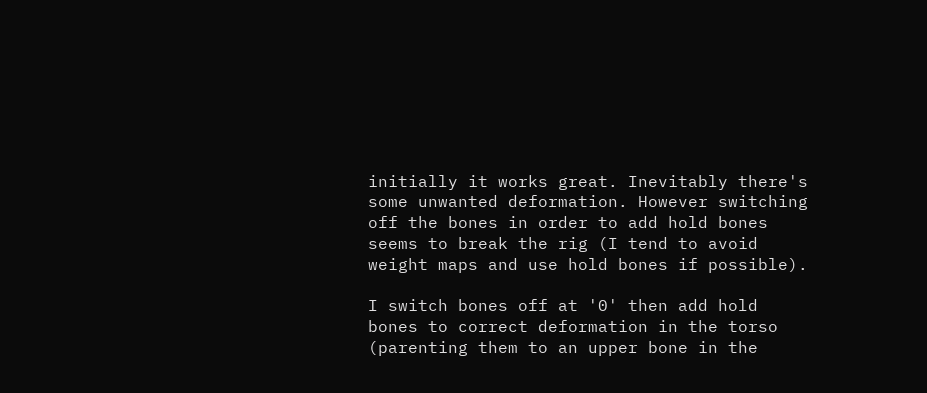initially it works great. Inevitably there's some unwanted deformation. However switching off the bones in order to add hold bones seems to break the rig (I tend to avoid weight maps and use hold bones if possible).

I switch bones off at '0' then add hold bones to correct deformation in the torso (parenting them to an upper bone in the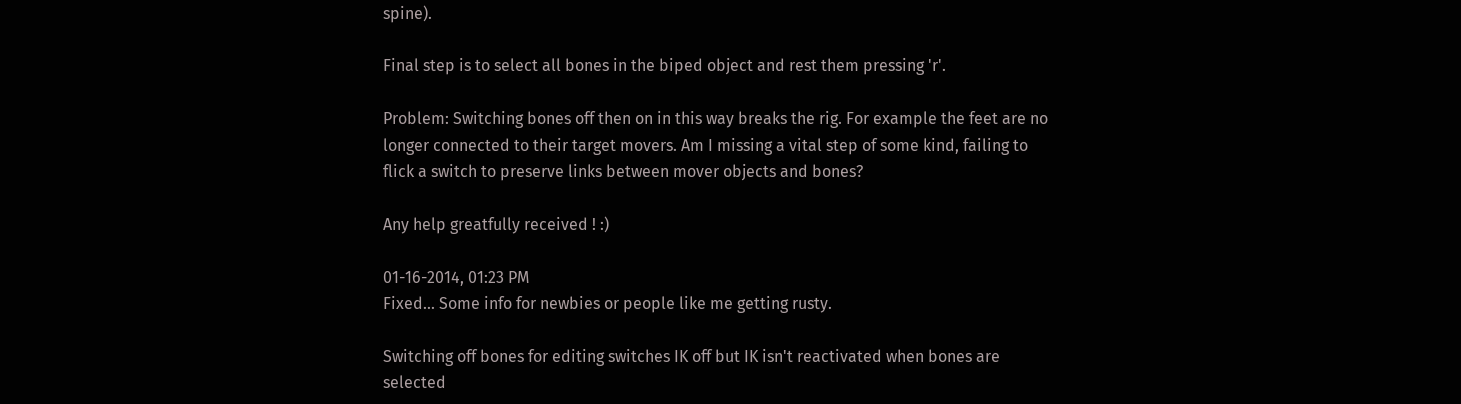spine).

Final step is to select all bones in the biped object and rest them pressing 'r'.

Problem: Switching bones off then on in this way breaks the rig. For example the feet are no longer connected to their target movers. Am I missing a vital step of some kind, failing to flick a switch to preserve links between mover objects and bones?

Any help greatfully received ! :)

01-16-2014, 01:23 PM
Fixed... Some info for newbies or people like me getting rusty.

Switching off bones for editing switches IK off but IK isn't reactivated when bones are selected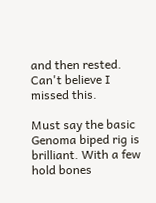and then rested. Can't believe I missed this.

Must say the basic Genoma biped rig is brilliant. With a few hold bones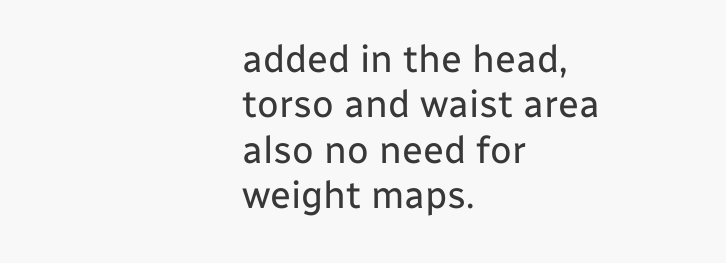added in the head, torso and waist area also no need for weight maps.